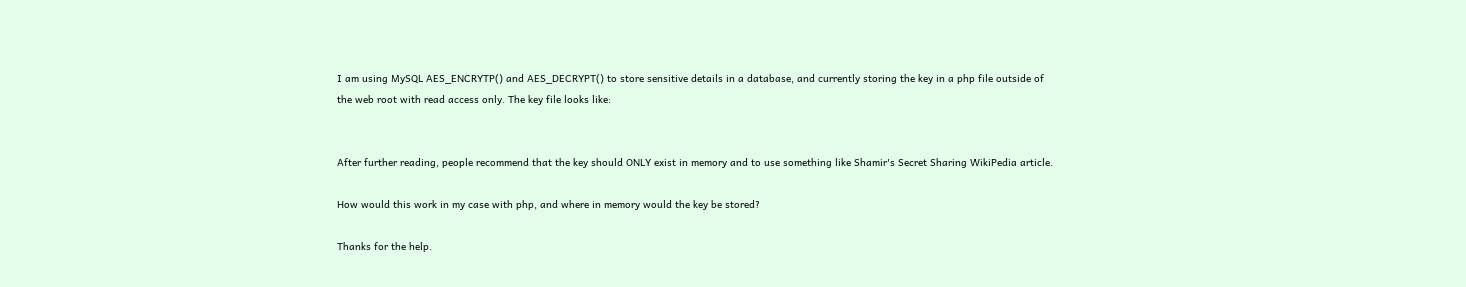I am using MySQL AES_ENCRYTP() and AES_DECRYPT() to store sensitive details in a database, and currently storing the key in a php file outside of the web root with read access only. The key file looks like:


After further reading, people recommend that the key should ONLY exist in memory and to use something like Shamir's Secret Sharing WikiPedia article.

How would this work in my case with php, and where in memory would the key be stored?

Thanks for the help.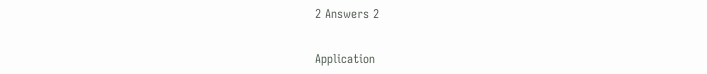2 Answers 2


Application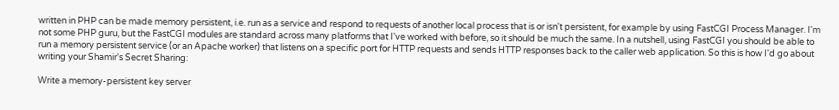written in PHP can be made memory persistent, i.e. run as a service and respond to requests of another local process that is or isn't persistent, for example by using FastCGI Process Manager. I'm not some PHP guru, but the FastCGI modules are standard across many platforms that I've worked with before, so it should be much the same. In a nutshell, using FastCGI you should be able to run a memory persistent service (or an Apache worker) that listens on a specific port for HTTP requests and sends HTTP responses back to the caller web application. So this is how I'd go about writing your Shamir's Secret Sharing:

Write a memory-persistent key server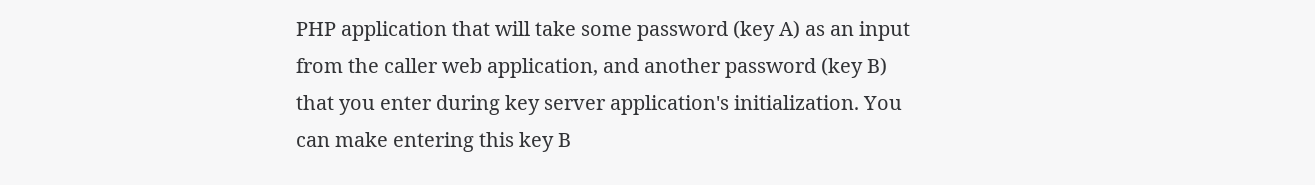PHP application that will take some password (key A) as an input from the caller web application, and another password (key B) that you enter during key server application's initialization. You can make entering this key B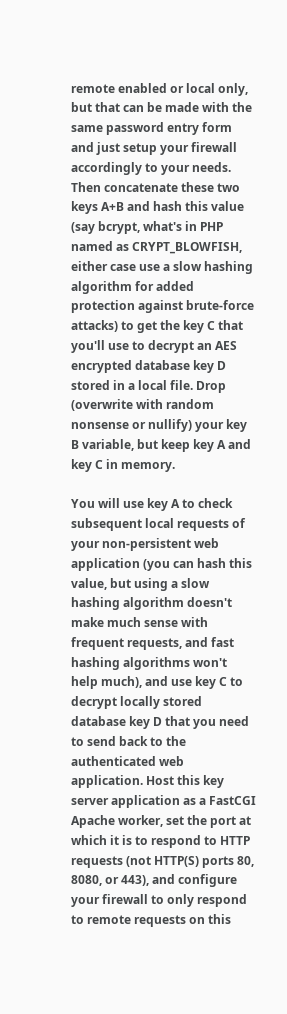remote enabled or local only, but that can be made with the same password entry form and just setup your firewall accordingly to your needs. Then concatenate these two keys A+B and hash this value (say bcrypt, what's in PHP named as CRYPT_BLOWFISH, either case use a slow hashing algorithm for added protection against brute-force attacks) to get the key C that you'll use to decrypt an AES encrypted database key D stored in a local file. Drop (overwrite with random nonsense or nullify) your key B variable, but keep key A and key C in memory.

You will use key A to check subsequent local requests of your non-persistent web application (you can hash this value, but using a slow hashing algorithm doesn't make much sense with frequent requests, and fast hashing algorithms won't help much), and use key C to decrypt locally stored database key D that you need to send back to the authenticated web application. Host this key server application as a FastCGI Apache worker, set the port at which it is to respond to HTTP requests (not HTTP(S) ports 80, 8080, or 443), and configure your firewall to only respond to remote requests on this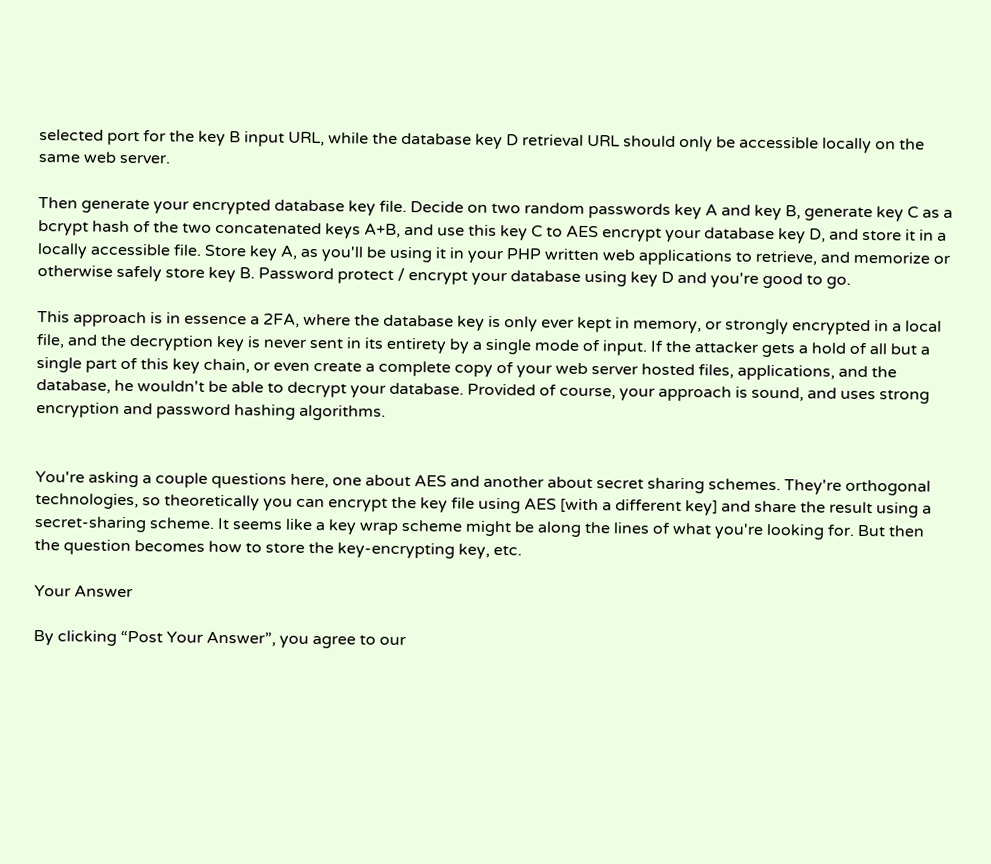selected port for the key B input URL, while the database key D retrieval URL should only be accessible locally on the same web server.

Then generate your encrypted database key file. Decide on two random passwords key A and key B, generate key C as a bcrypt hash of the two concatenated keys A+B, and use this key C to AES encrypt your database key D, and store it in a locally accessible file. Store key A, as you'll be using it in your PHP written web applications to retrieve, and memorize or otherwise safely store key B. Password protect / encrypt your database using key D and you're good to go.

This approach is in essence a 2FA, where the database key is only ever kept in memory, or strongly encrypted in a local file, and the decryption key is never sent in its entirety by a single mode of input. If the attacker gets a hold of all but a single part of this key chain, or even create a complete copy of your web server hosted files, applications, and the database, he wouldn't be able to decrypt your database. Provided of course, your approach is sound, and uses strong encryption and password hashing algorithms.


You're asking a couple questions here, one about AES and another about secret sharing schemes. They're orthogonal technologies, so theoretically you can encrypt the key file using AES [with a different key] and share the result using a secret-sharing scheme. It seems like a key wrap scheme might be along the lines of what you're looking for. But then the question becomes how to store the key-encrypting key, etc.

Your Answer

By clicking “Post Your Answer”, you agree to our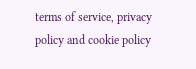terms of service, privacy policy and cookie policy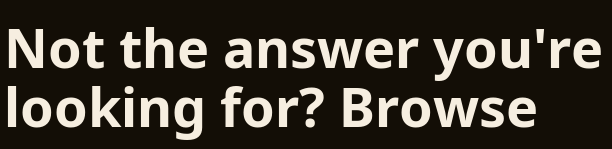Not the answer you're looking for? Browse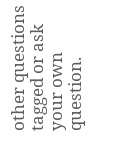other questions tagged or ask your own question.